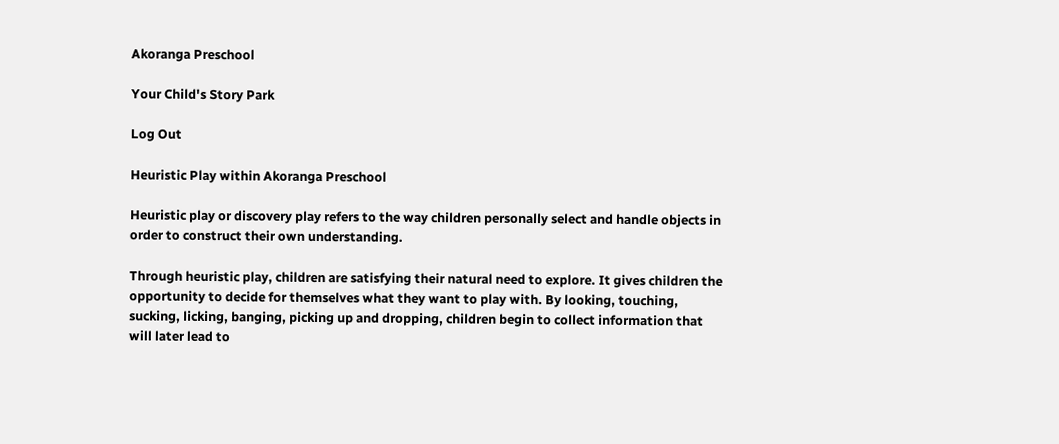Akoranga Preschool

Your Child's Story Park

Log Out

Heuristic Play within Akoranga Preschool

Heuristic play or discovery play refers to the way children personally select and handle objects in order to construct their own understanding.

Through heuristic play, children are satisfying their natural need to explore. It gives children the opportunity to decide for themselves what they want to play with. By looking, touching, sucking, licking, banging, picking up and dropping, children begin to collect information that will later lead to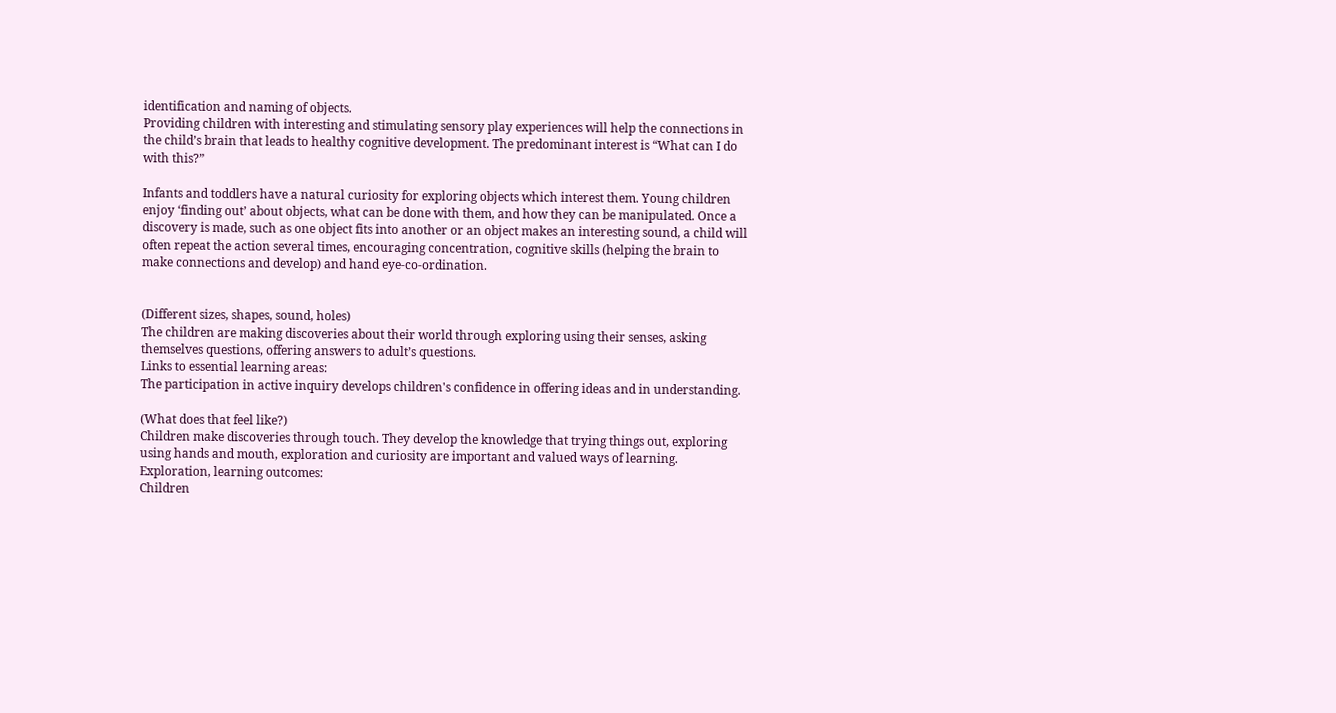identification and naming of objects.
Providing children with interesting and stimulating sensory play experiences will help the connections in the child’s brain that leads to healthy cognitive development. The predominant interest is “What can I do with this?”

Infants and toddlers have a natural curiosity for exploring objects which interest them. Young children enjoy ‘finding out’ about objects, what can be done with them, and how they can be manipulated. Once a discovery is made, such as one object fits into another or an object makes an interesting sound, a child will often repeat the action several times, encouraging concentration, cognitive skills (helping the brain to make connections and develop) and hand eye-co-ordination.


(Different sizes, shapes, sound, holes)
The children are making discoveries about their world through exploring using their senses, asking themselves questions, offering answers to adult’s questions.
Links to essential learning areas:
The participation in active inquiry develops children's confidence in offering ideas and in understanding.

(What does that feel like?)
Children make discoveries through touch. They develop the knowledge that trying things out, exploring using hands and mouth, exploration and curiosity are important and valued ways of learning.
Exploration, learning outcomes:
Children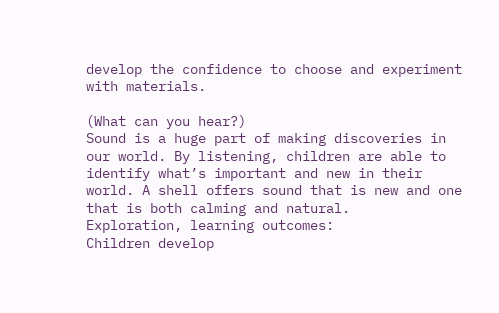develop the confidence to choose and experiment with materials.

(What can you hear?)
Sound is a huge part of making discoveries in our world. By listening, children are able to identify what’s important and new in their world. A shell offers sound that is new and one that is both calming and natural.
Exploration, learning outcomes:
Children develop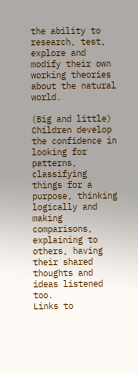the ability to research, test, explore and modify their own working theories about the natural world.

(Big and little)
Children develop the confidence in looking for patterns, classifying things for a purpose, thinking logically and making comparisons, explaining to others, having their shared thoughts and ideas listened too.
Links to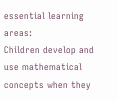essential learning areas:
Children develop and use mathematical concepts when they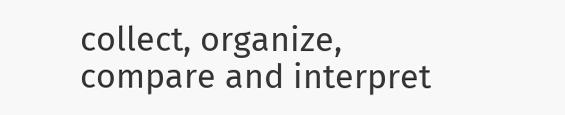collect, organize, compare and interpret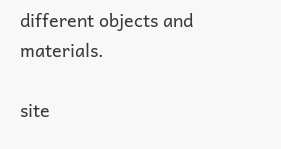different objects and materials.

site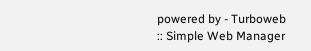powered by - Turboweb :: Simple Web Manager